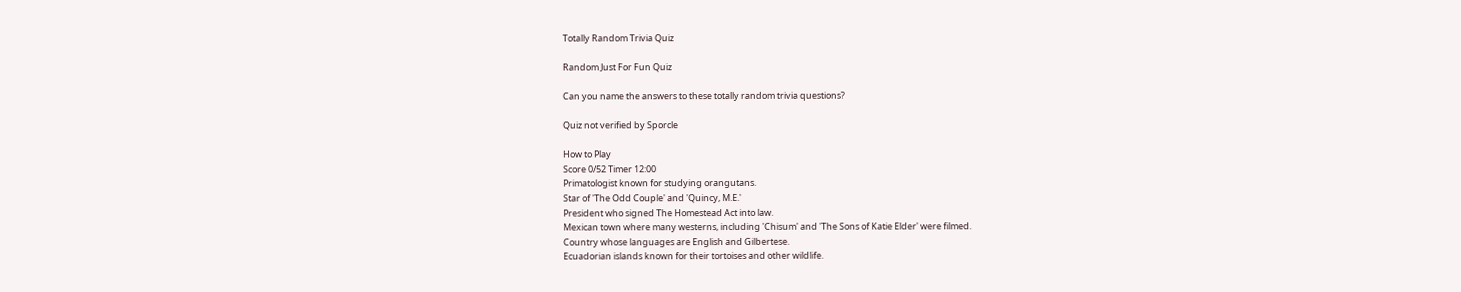Totally Random Trivia Quiz

Random Just For Fun Quiz

Can you name the answers to these totally random trivia questions?

Quiz not verified by Sporcle

How to Play
Score 0/52 Timer 12:00
Primatologist known for studying orangutans.
Star of 'The Odd Couple' and 'Quincy, M.E.'
President who signed The Homestead Act into law.
Mexican town where many westerns, including 'Chisum' and 'The Sons of Katie Elder' were filmed.
Country whose languages are English and Gilbertese.
Ecuadorian islands known for their tortoises and other wildlife.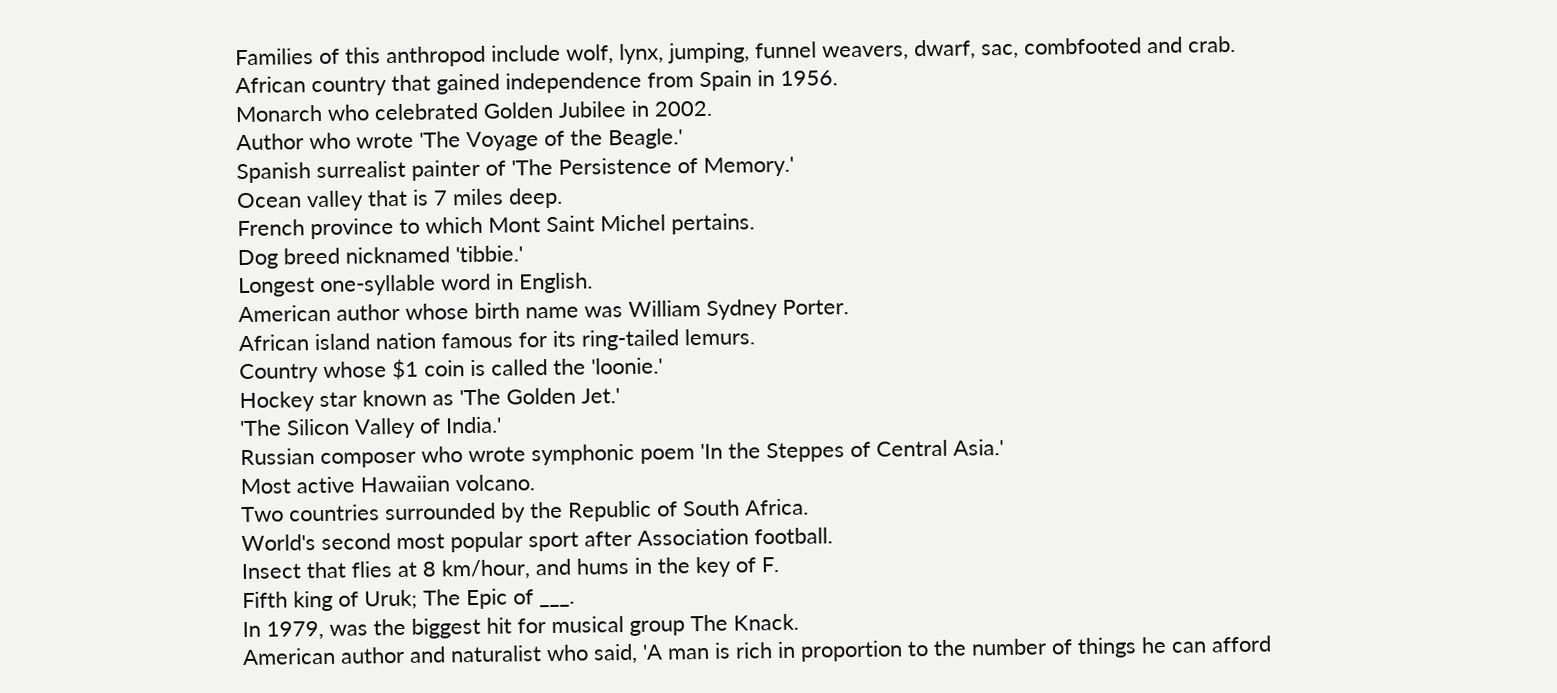Families of this anthropod include wolf, lynx, jumping, funnel weavers, dwarf, sac, combfooted and crab.
African country that gained independence from Spain in 1956.
Monarch who celebrated Golden Jubilee in 2002.
Author who wrote 'The Voyage of the Beagle.'
Spanish surrealist painter of 'The Persistence of Memory.'
Ocean valley that is 7 miles deep.
French province to which Mont Saint Michel pertains.
Dog breed nicknamed 'tibbie.'
Longest one-syllable word in English.
American author whose birth name was William Sydney Porter.
African island nation famous for its ring-tailed lemurs.
Country whose $1 coin is called the 'loonie.'
Hockey star known as 'The Golden Jet.'
'The Silicon Valley of India.'
Russian composer who wrote symphonic poem 'In the Steppes of Central Asia.'
Most active Hawaiian volcano.
Two countries surrounded by the Republic of South Africa.
World's second most popular sport after Association football.
Insect that flies at 8 km/hour, and hums in the key of F.
Fifth king of Uruk; The Epic of ___.
In 1979, was the biggest hit for musical group The Knack.
American author and naturalist who said, 'A man is rich in proportion to the number of things he can afford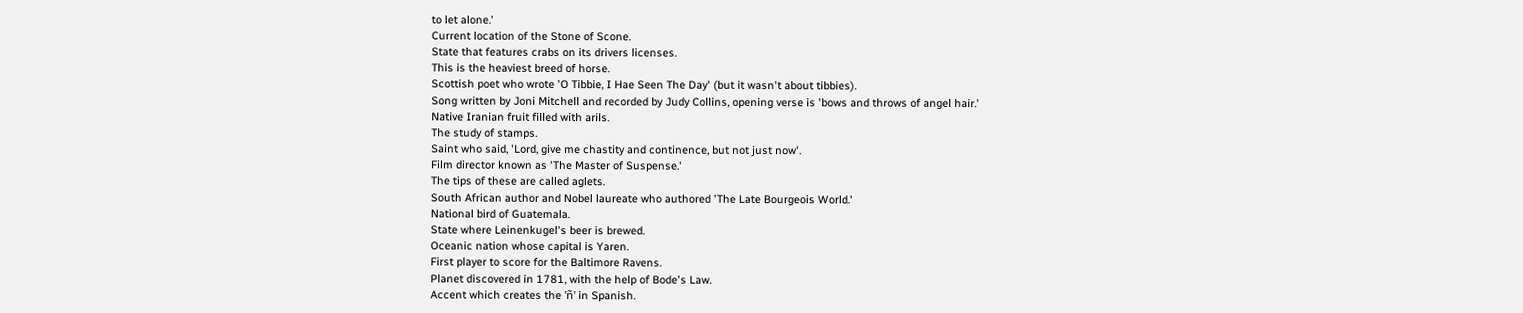to let alone.'
Current location of the Stone of Scone.
State that features crabs on its drivers licenses.
This is the heaviest breed of horse.
Scottish poet who wrote 'O Tibbie, I Hae Seen The Day' (but it wasn't about tibbies).
Song written by Joni Mitchell and recorded by Judy Collins, opening verse is 'bows and throws of angel hair.'
Native Iranian fruit filled with arils.
The study of stamps.
Saint who said, 'Lord, give me chastity and continence, but not just now'.
Film director known as 'The Master of Suspense.'
The tips of these are called aglets.
South African author and Nobel laureate who authored 'The Late Bourgeois World.'
National bird of Guatemala.
State where Leinenkugel's beer is brewed.
Oceanic nation whose capital is Yaren.
First player to score for the Baltimore Ravens.
Planet discovered in 1781, with the help of Bode's Law.
Accent which creates the 'ñ' in Spanish.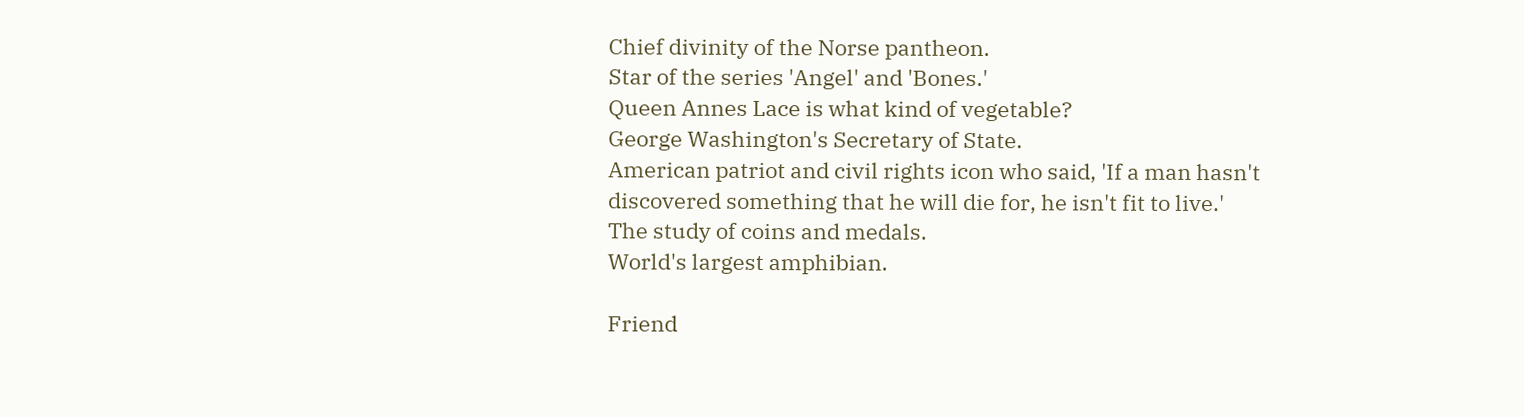Chief divinity of the Norse pantheon.
Star of the series 'Angel' and 'Bones.'
Queen Annes Lace is what kind of vegetable?
George Washington's Secretary of State.
American patriot and civil rights icon who said, 'If a man hasn't discovered something that he will die for, he isn't fit to live.'
The study of coins and medals.
World's largest amphibian.

Friend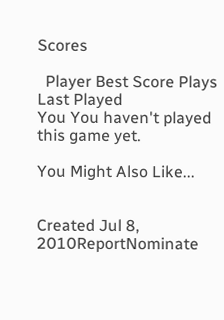Scores

  Player Best Score Plays Last Played
You You haven't played this game yet.

You Might Also Like...


Created Jul 8, 2010ReportNominate